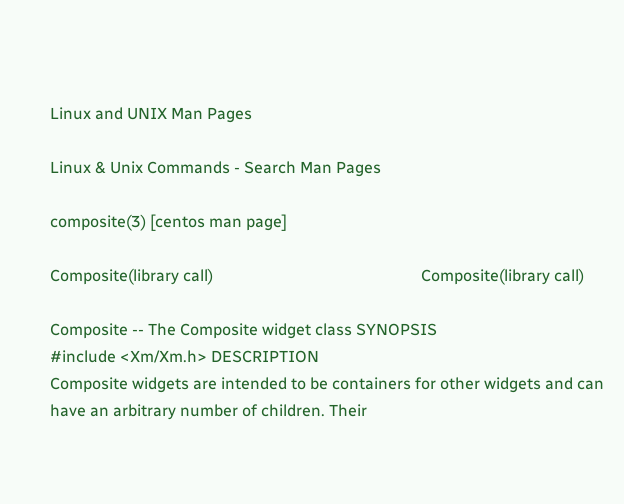Linux and UNIX Man Pages

Linux & Unix Commands - Search Man Pages

composite(3) [centos man page]

Composite(library call)                                                    Composite(library call)

Composite -- The Composite widget class SYNOPSIS
#include <Xm/Xm.h> DESCRIPTION
Composite widgets are intended to be containers for other widgets and can have an arbitrary number of children. Their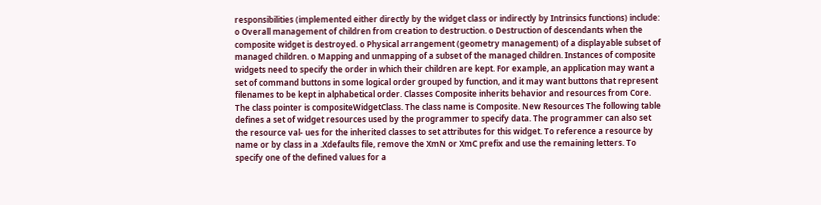responsibilities (implemented either directly by the widget class or indirectly by Intrinsics functions) include: o Overall management of children from creation to destruction. o Destruction of descendants when the composite widget is destroyed. o Physical arrangement (geometry management) of a displayable subset of managed children. o Mapping and unmapping of a subset of the managed children. Instances of composite widgets need to specify the order in which their children are kept. For example, an application may want a set of command buttons in some logical order grouped by function, and it may want buttons that represent filenames to be kept in alphabetical order. Classes Composite inherits behavior and resources from Core. The class pointer is compositeWidgetClass. The class name is Composite. New Resources The following table defines a set of widget resources used by the programmer to specify data. The programmer can also set the resource val- ues for the inherited classes to set attributes for this widget. To reference a resource by name or by class in a .Xdefaults file, remove the XmN or XmC prefix and use the remaining letters. To specify one of the defined values for a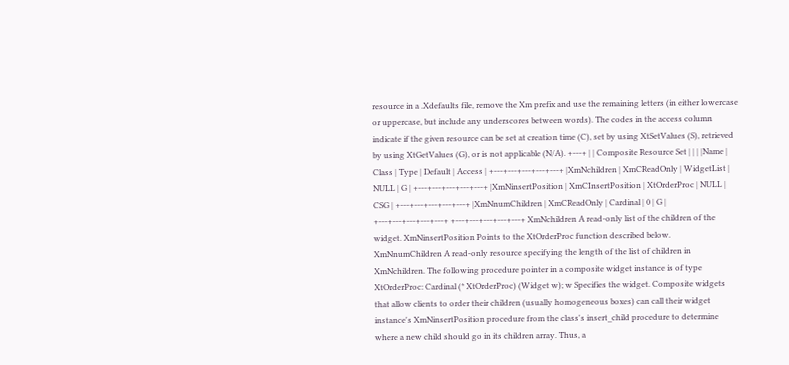resource in a .Xdefaults file, remove the Xm prefix and use the remaining letters (in either lowercase or uppercase, but include any underscores between words). The codes in the access column indicate if the given resource can be set at creation time (C), set by using XtSetValues (S), retrieved by using XtGetValues (G), or is not applicable (N/A). +---+ | | Composite Resource Set | | | |Name | Class | Type | Default | Access | +---+---+---+---+---+ |XmNchildren | XmCReadOnly | WidgetList | NULL | G | +---+---+---+---+---+ |XmNinsertPosition | XmCInsertPosition | XtOrderProc | NULL | CSG | +---+---+---+---+---+ |XmNnumChildren | XmCReadOnly | Cardinal | 0 | G | +---+---+---+---+---+ +---+---+---+---+---+ XmNchildren A read-only list of the children of the widget. XmNinsertPosition Points to the XtOrderProc function described below. XmNnumChildren A read-only resource specifying the length of the list of children in XmNchildren. The following procedure pointer in a composite widget instance is of type XtOrderProc: Cardinal (* XtOrderProc) (Widget w); w Specifies the widget. Composite widgets that allow clients to order their children (usually homogeneous boxes) can call their widget instance's XmNinsertPosition procedure from the class's insert_child procedure to determine where a new child should go in its children array. Thus, a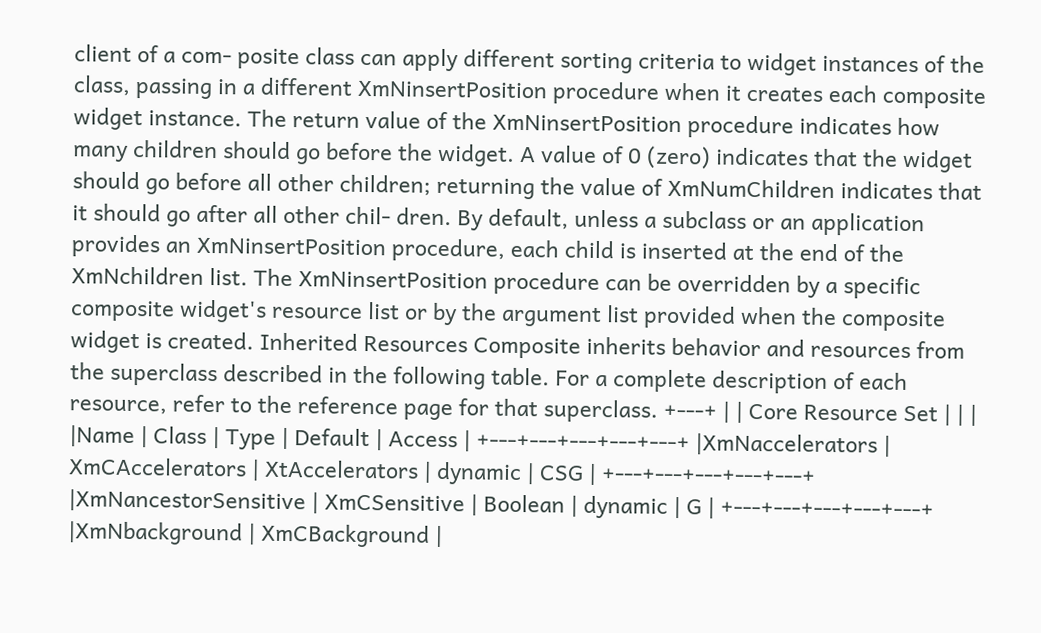client of a com- posite class can apply different sorting criteria to widget instances of the class, passing in a different XmNinsertPosition procedure when it creates each composite widget instance. The return value of the XmNinsertPosition procedure indicates how many children should go before the widget. A value of 0 (zero) indicates that the widget should go before all other children; returning the value of XmNumChildren indicates that it should go after all other chil- dren. By default, unless a subclass or an application provides an XmNinsertPosition procedure, each child is inserted at the end of the XmNchildren list. The XmNinsertPosition procedure can be overridden by a specific composite widget's resource list or by the argument list provided when the composite widget is created. Inherited Resources Composite inherits behavior and resources from the superclass described in the following table. For a complete description of each resource, refer to the reference page for that superclass. +---+ | | Core Resource Set | | | |Name | Class | Type | Default | Access | +---+---+---+---+---+ |XmNaccelerators | XmCAccelerators | XtAccelerators | dynamic | CSG | +---+---+---+---+---+ |XmNancestorSensitive | XmCSensitive | Boolean | dynamic | G | +---+---+---+---+---+ |XmNbackground | XmCBackground |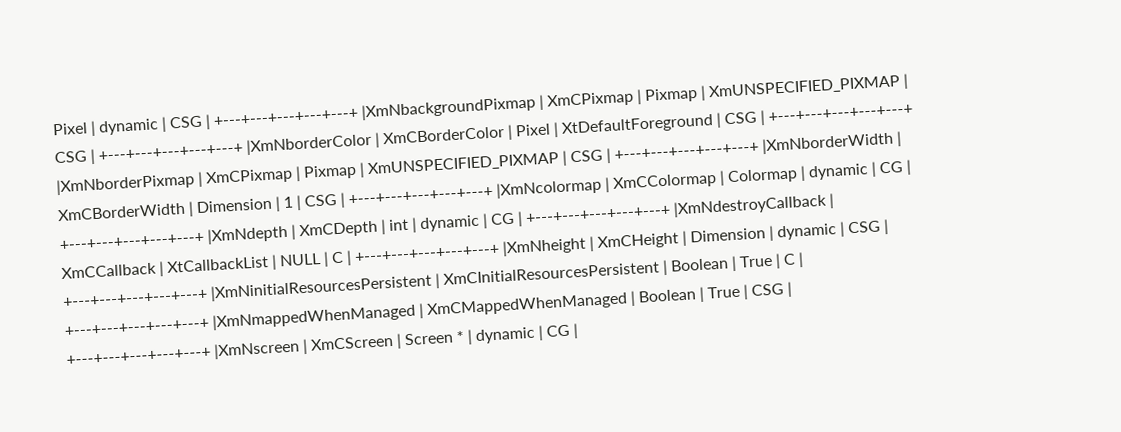Pixel | dynamic | CSG | +---+---+---+---+---+ |XmNbackgroundPixmap | XmCPixmap | Pixmap | XmUNSPECIFIED_PIXMAP | CSG | +---+---+---+---+---+ |XmNborderColor | XmCBorderColor | Pixel | XtDefaultForeground | CSG | +---+---+---+---+---+ |XmNborderPixmap | XmCPixmap | Pixmap | XmUNSPECIFIED_PIXMAP | CSG | +---+---+---+---+---+ |XmNborderWidth | XmCBorderWidth | Dimension | 1 | CSG | +---+---+---+---+---+ |XmNcolormap | XmCColormap | Colormap | dynamic | CG | +---+---+---+---+---+ |XmNdepth | XmCDepth | int | dynamic | CG | +---+---+---+---+---+ |XmNdestroyCallback | XmCCallback | XtCallbackList | NULL | C | +---+---+---+---+---+ |XmNheight | XmCHeight | Dimension | dynamic | CSG | +---+---+---+---+---+ |XmNinitialResourcesPersistent | XmCInitialResourcesPersistent | Boolean | True | C | +---+---+---+---+---+ |XmNmappedWhenManaged | XmCMappedWhenManaged | Boolean | True | CSG | +---+---+---+---+---+ |XmNscreen | XmCScreen | Screen * | dynamic | CG |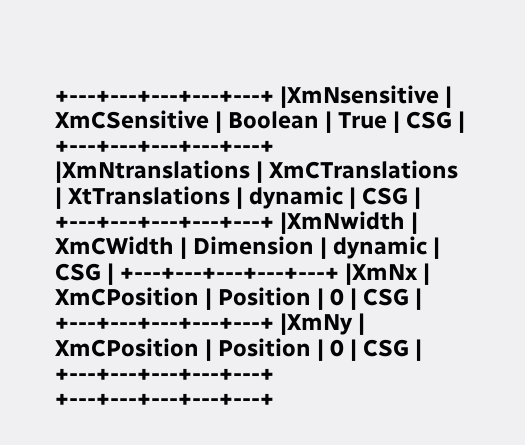+---+---+---+---+---+ |XmNsensitive | XmCSensitive | Boolean | True | CSG | +---+---+---+---+---+ |XmNtranslations | XmCTranslations | XtTranslations | dynamic | CSG | +---+---+---+---+---+ |XmNwidth | XmCWidth | Dimension | dynamic | CSG | +---+---+---+---+---+ |XmNx | XmCPosition | Position | 0 | CSG | +---+---+---+---+---+ |XmNy | XmCPosition | Position | 0 | CSG | +---+---+---+---+---+ +---+---+---+---+---+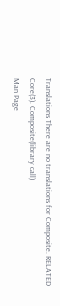Translations There are no translations for Composite. RELATED
Core(3). Composite(library call)
Man Page